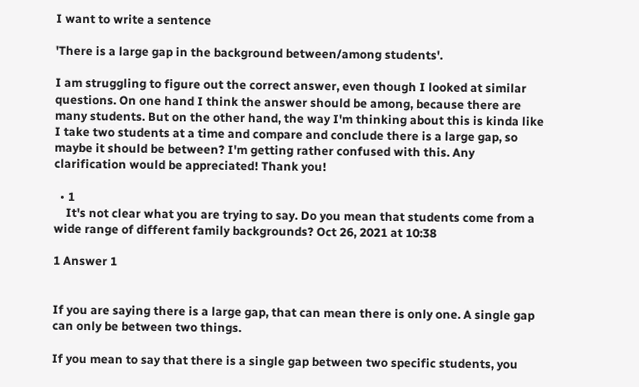I want to write a sentence

'There is a large gap in the background between/among students'.

I am struggling to figure out the correct answer, even though I looked at similar questions. On one hand I think the answer should be among, because there are many students. But on the other hand, the way I'm thinking about this is kinda like I take two students at a time and compare and conclude there is a large gap, so maybe it should be between? I'm getting rather confused with this. Any clarification would be appreciated! Thank you!

  • 1
    It's not clear what you are trying to say. Do you mean that students come from a wide range of different family backgrounds? Oct 26, 2021 at 10:38

1 Answer 1


If you are saying there is a large gap, that can mean there is only one. A single gap can only be between two things.

If you mean to say that there is a single gap between two specific students, you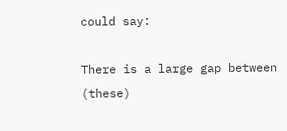could say:

There is a large gap between (these)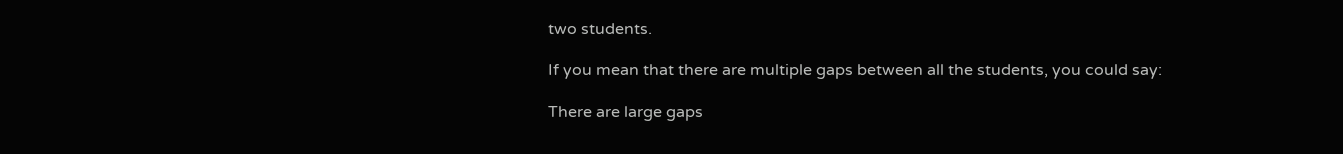two students.

If you mean that there are multiple gaps between all the students, you could say:

There are large gaps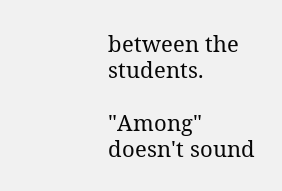between the students.

"Among" doesn't sound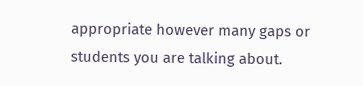appropriate however many gaps or students you are talking about.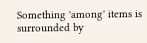Something 'among' items is surrounded by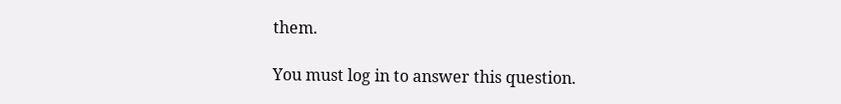them.

You must log in to answer this question.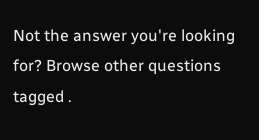Not the answer you're looking for? Browse other questions tagged .